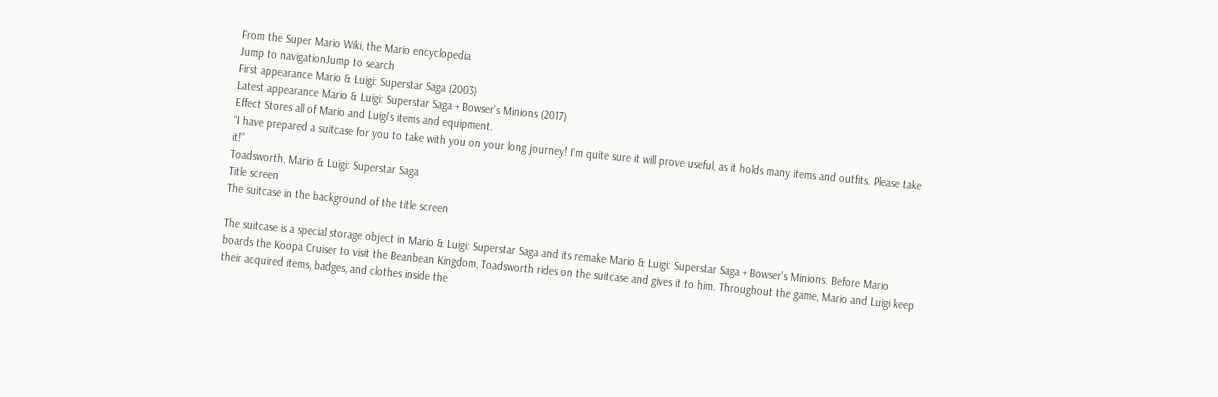From the Super Mario Wiki, the Mario encyclopedia
Jump to navigationJump to search
First appearance Mario & Luigi: Superstar Saga (2003)
Latest appearance Mario & Luigi: Superstar Saga + Bowser's Minions (2017)
Effect Stores all of Mario and Luigi's items and equipment.
“I have prepared a suitcase for you to take with you on your long journey! I'm quite sure it will prove useful, as it holds many items and outfits. Please take it!”
Toadsworth, Mario & Luigi: Superstar Saga
Title screen
The suitcase in the background of the title screen

The suitcase is a special storage object in Mario & Luigi: Superstar Saga and its remake Mario & Luigi: Superstar Saga + Bowser's Minions. Before Mario boards the Koopa Cruiser to visit the Beanbean Kingdom, Toadsworth rides on the suitcase and gives it to him. Throughout the game, Mario and Luigi keep their acquired items, badges, and clothes inside the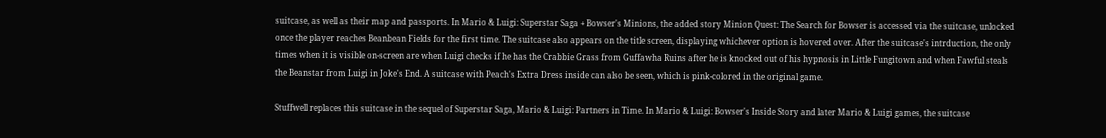suitcase, as well as their map and passports. In Mario & Luigi: Superstar Saga + Bowser's Minions, the added story Minion Quest: The Search for Bowser is accessed via the suitcase, unlocked once the player reaches Beanbean Fields for the first time. The suitcase also appears on the title screen, displaying whichever option is hovered over. After the suitcase's intrduction, the only times when it is visible on-screen are when Luigi checks if he has the Crabbie Grass from Guffawha Ruins after he is knocked out of his hypnosis in Little Fungitown and when Fawful steals the Beanstar from Luigi in Joke's End. A suitcase with Peach's Extra Dress inside can also be seen, which is pink-colored in the original game.

Stuffwell replaces this suitcase in the sequel of Superstar Saga, Mario & Luigi: Partners in Time. In Mario & Luigi: Bowser's Inside Story and later Mario & Luigi games, the suitcase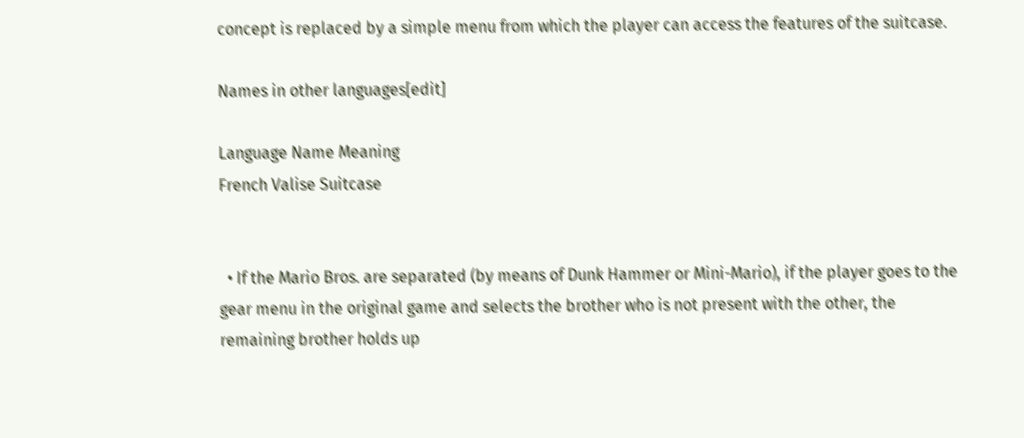concept is replaced by a simple menu from which the player can access the features of the suitcase.

Names in other languages[edit]

Language Name Meaning
French Valise Suitcase


  • If the Mario Bros. are separated (by means of Dunk Hammer or Mini-Mario), if the player goes to the gear menu in the original game and selects the brother who is not present with the other, the remaining brother holds up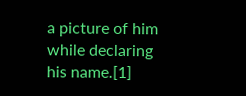a picture of him while declaring his name.[1]